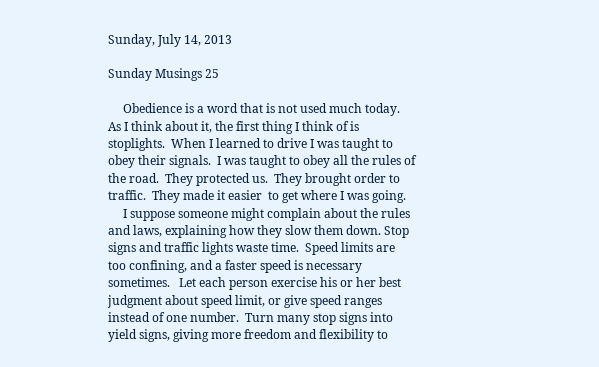Sunday, July 14, 2013

Sunday Musings 25

     Obedience is a word that is not used much today.  As I think about it, the first thing I think of is stoplights.  When I learned to drive I was taught to obey their signals.  I was taught to obey all the rules of the road.  They protected us.  They brought order to traffic.  They made it easier  to get where I was going.
     I suppose someone might complain about the rules and laws, explaining how they slow them down. Stop signs and traffic lights waste time.  Speed limits are too confining, and a faster speed is necessary sometimes.   Let each person exercise his or her best judgment about speed limit, or give speed ranges instead of one number.  Turn many stop signs into yield signs, giving more freedom and flexibility to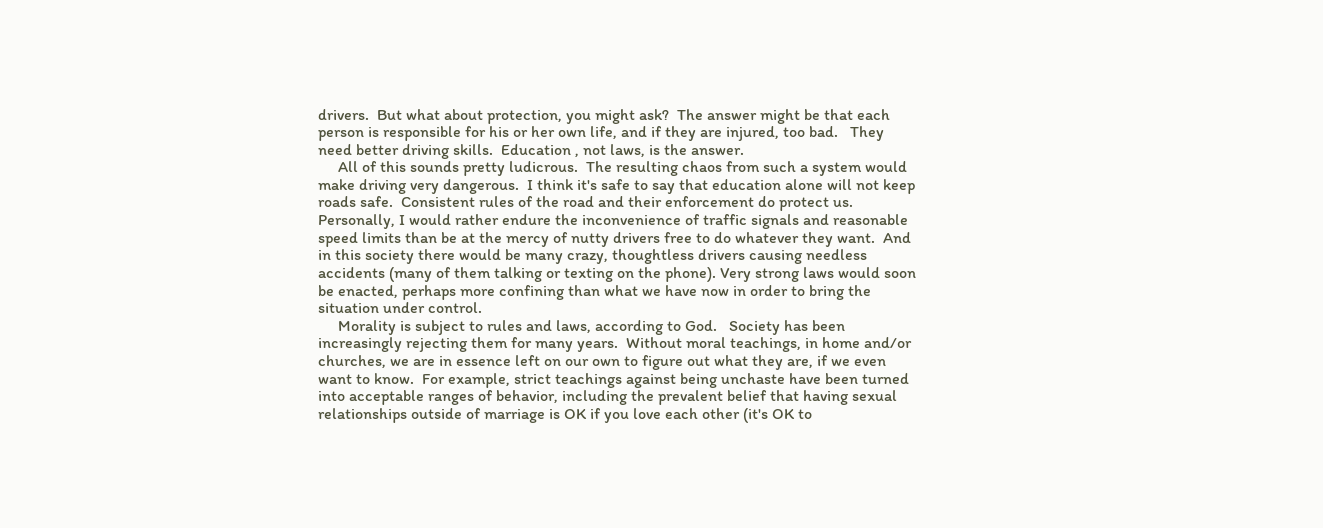drivers.  But what about protection, you might ask?  The answer might be that each person is responsible for his or her own life, and if they are injured, too bad.   They need better driving skills.  Education , not laws, is the answer.
     All of this sounds pretty ludicrous.  The resulting chaos from such a system would make driving very dangerous.  I think it's safe to say that education alone will not keep roads safe.  Consistent rules of the road and their enforcement do protect us.  Personally, I would rather endure the inconvenience of traffic signals and reasonable speed limits than be at the mercy of nutty drivers free to do whatever they want.  And in this society there would be many crazy, thoughtless drivers causing needless accidents (many of them talking or texting on the phone). Very strong laws would soon be enacted, perhaps more confining than what we have now in order to bring the situation under control.
     Morality is subject to rules and laws, according to God.   Society has been increasingly rejecting them for many years.  Without moral teachings, in home and/or churches, we are in essence left on our own to figure out what they are, if we even want to know.  For example, strict teachings against being unchaste have been turned into acceptable ranges of behavior, including the prevalent belief that having sexual relationships outside of marriage is OK if you love each other (it's OK to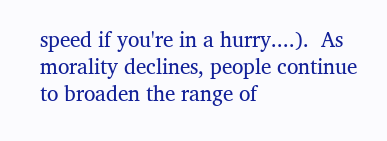speed if you're in a hurry....).  As morality declines, people continue to broaden the range of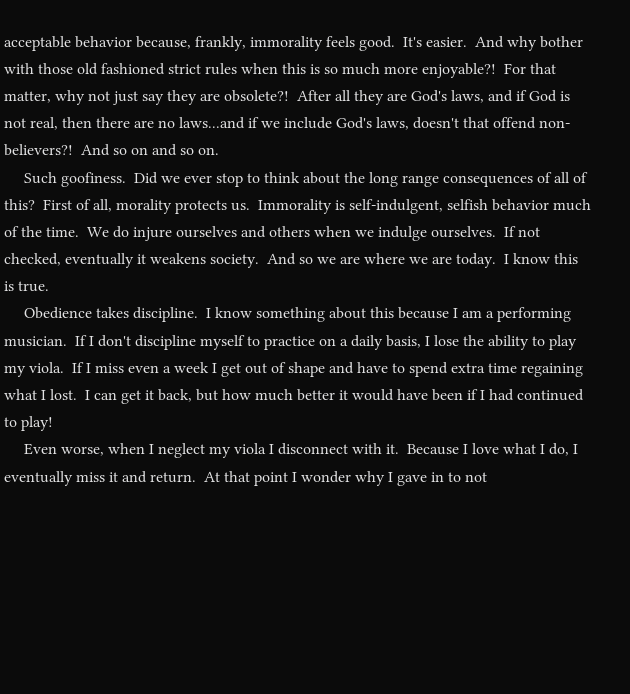acceptable behavior because, frankly, immorality feels good.  It's easier.  And why bother with those old fashioned strict rules when this is so much more enjoyable?!  For that matter, why not just say they are obsolete?!  After all they are God's laws, and if God is not real, then there are no laws...and if we include God's laws, doesn't that offend non-believers?!  And so on and so on.
     Such goofiness.  Did we ever stop to think about the long range consequences of all of this?  First of all, morality protects us.  Immorality is self-indulgent, selfish behavior much of the time.  We do injure ourselves and others when we indulge ourselves.  If not checked, eventually it weakens society.  And so we are where we are today.  I know this is true.
     Obedience takes discipline.  I know something about this because I am a performing musician.  If I don't discipline myself to practice on a daily basis, I lose the ability to play my viola.  If I miss even a week I get out of shape and have to spend extra time regaining what I lost.  I can get it back, but how much better it would have been if I had continued to play!
     Even worse, when I neglect my viola I disconnect with it.  Because I love what I do, I eventually miss it and return.  At that point I wonder why I gave in to not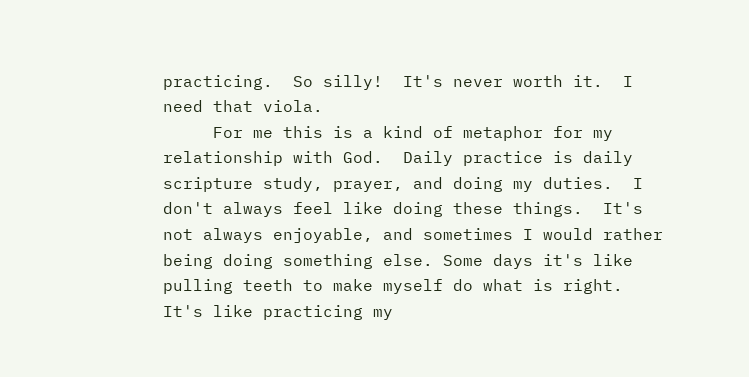practicing.  So silly!  It's never worth it.  I need that viola.
     For me this is a kind of metaphor for my relationship with God.  Daily practice is daily scripture study, prayer, and doing my duties.  I don't always feel like doing these things.  It's not always enjoyable, and sometimes I would rather being doing something else. Some days it's like pulling teeth to make myself do what is right.  It's like practicing my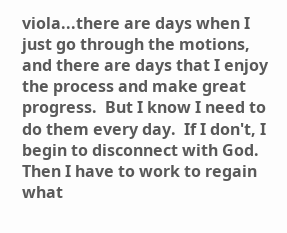viola...there are days when I just go through the motions, and there are days that I enjoy the process and make great progress.  But I know I need to do them every day.  If I don't, I begin to disconnect with God.  Then I have to work to regain what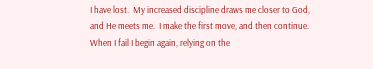I have lost.  My increased discipline draws me closer to God, and He meets me.  I make the first move, and then continue.  When I fail I begin again, relying on the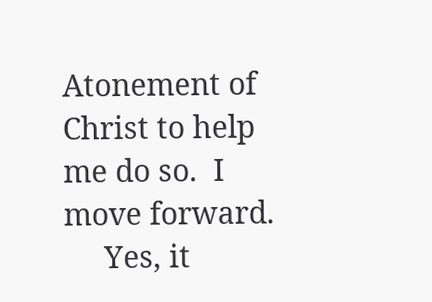Atonement of Christ to help me do so.  I move forward.
     Yes, it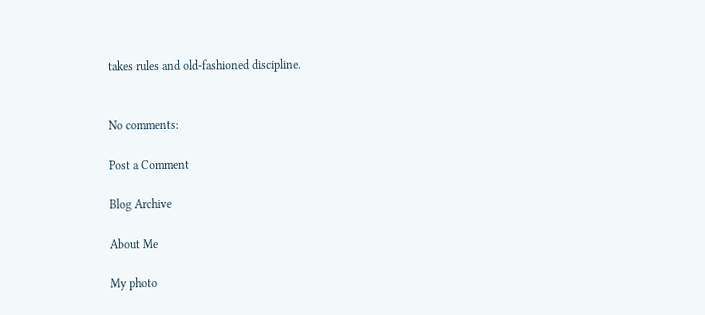takes rules and old-fashioned discipline.


No comments:

Post a Comment

Blog Archive

About Me

My photo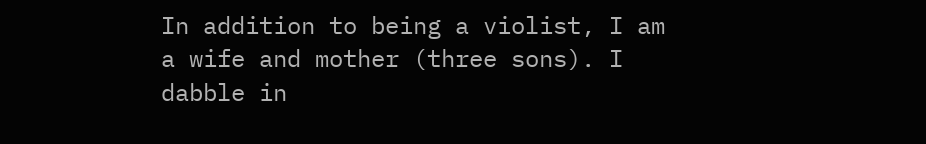In addition to being a violist, I am a wife and mother (three sons). I dabble in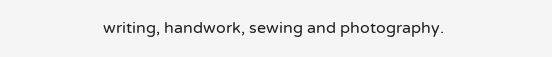writing, handwork, sewing and photography.